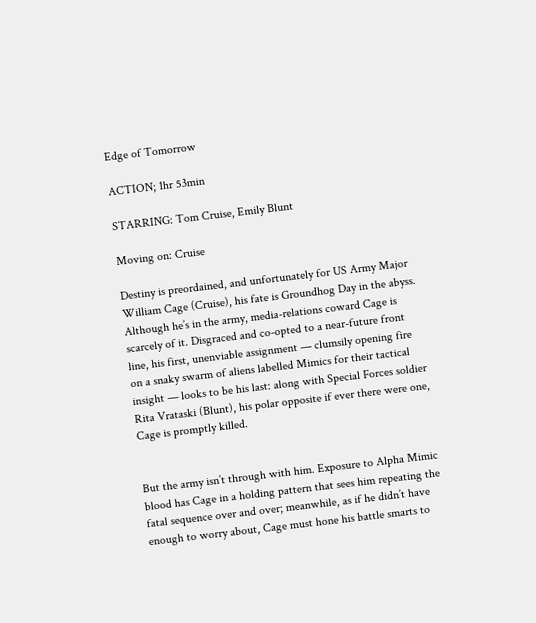Edge of Tomorrow

ACTION; 1hr 53min

STARRING: Tom Cruise, Emily Blunt

Moving on: Cruise

Destiny is preordained, and unfortunately for US Army Major William Cage (Cruise), his fate is Groundhog Day in the abyss. Although he’s in the army, media-relations coward Cage is scarcely of it. Disgraced and co-opted to a near-future front line, his first, unenviable assignment — clumsily opening fire on a snaky swarm of aliens labelled Mimics for their tactical insight — looks to be his last: along with Special Forces soldier Rita Vrataski (Blunt), his polar opposite if ever there were one, Cage is promptly killed.


But the army isn’t through with him. Exposure to Alpha Mimic blood has Cage in a holding pattern that sees him repeating the fatal sequence over and over; meanwhile, as if he didn’t have enough to worry about, Cage must hone his battle smarts to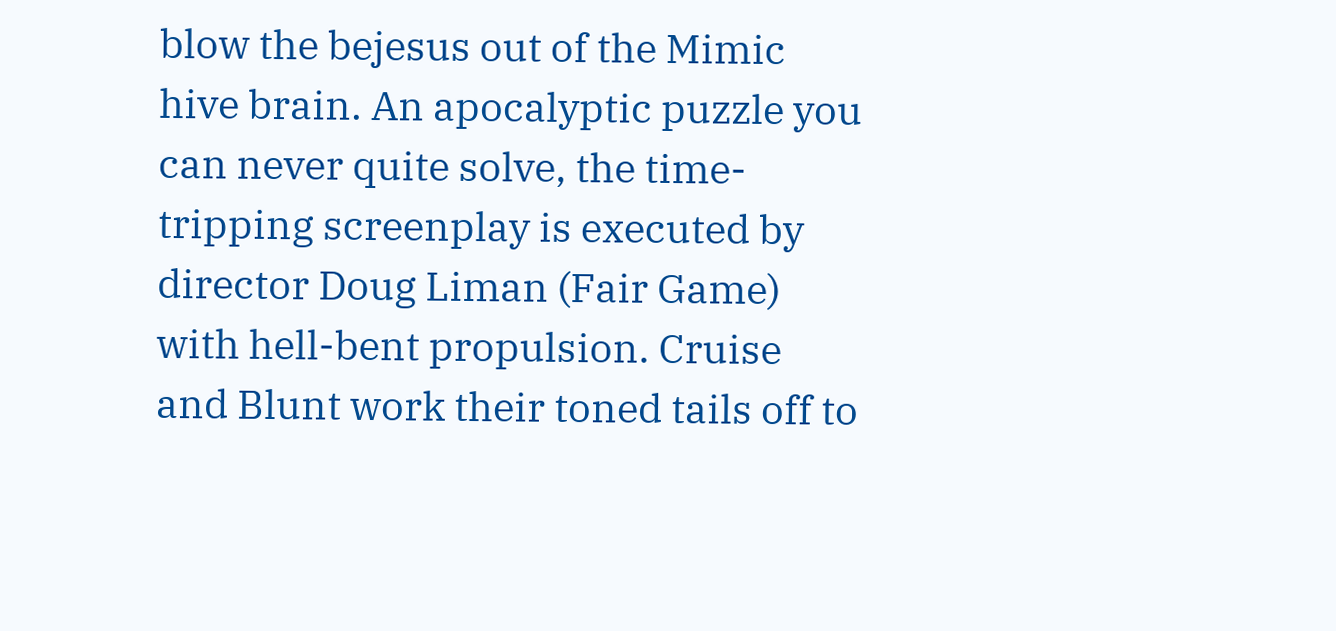blow the bejesus out of the Mimic hive brain. An apocalyptic puzzle you can never quite solve, the time-tripping screenplay is executed by director Doug Liman (Fair Game) with hell-bent propulsion. Cruise and Blunt work their toned tails off to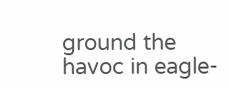ground the havoc in eagle-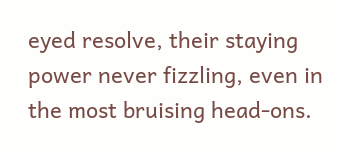eyed resolve, their staying power never fizzling, even in the most bruising head-ons.